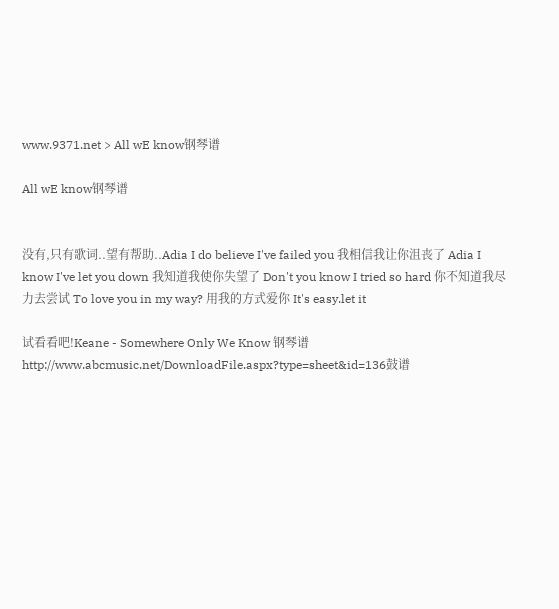www.9371.net > All wE know钢琴谱

All wE know钢琴谱


没有,只有歌词..望有帮助..Adia I do believe I've failed you 我相信我让你沮丧了 Adia I know I've let you down 我知道我使你失望了 Don't you know I tried so hard 你不知道我尽力去尝试 To love you in my way? 用我的方式爱你 It's easy.let it

试看看吧!Keane - Somewhere Only We Know 钢琴谱http://www.abcmusic.net/DownloadFile.aspx?type=sheet&id=136鼓谱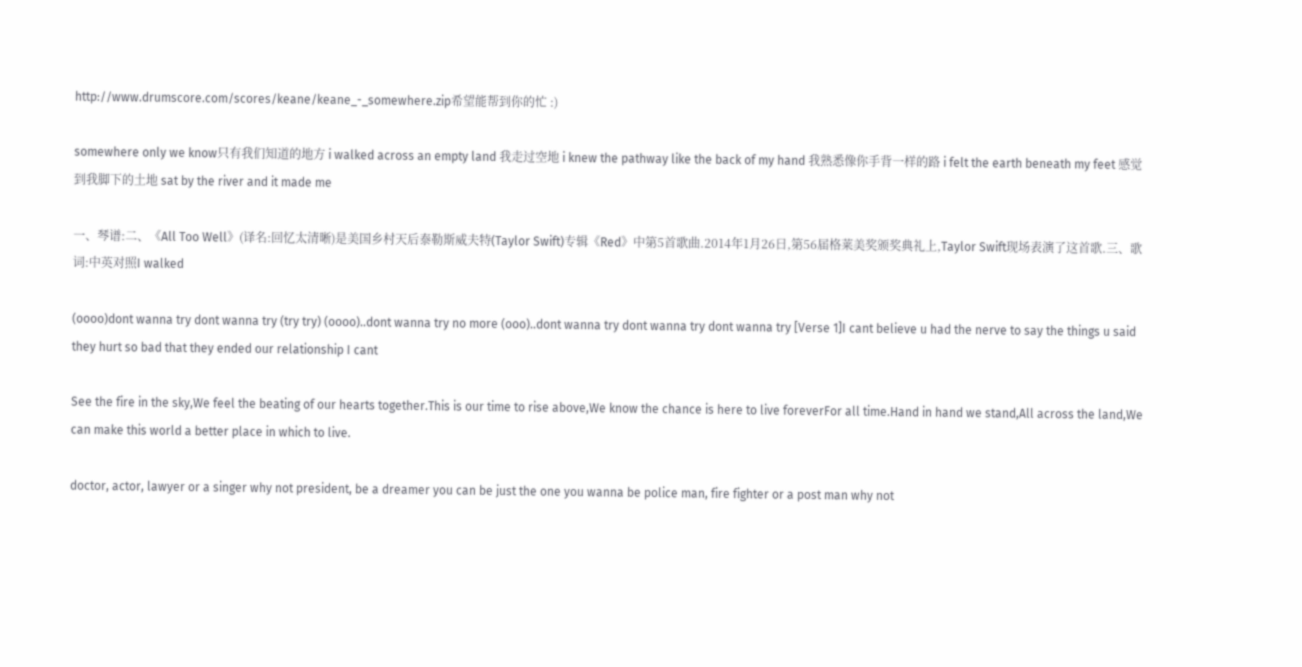http://www.drumscore.com/scores/keane/keane_-_somewhere.zip希望能帮到你的忙 :)

somewhere only we know只有我们知道的地方 i walked across an empty land 我走过空地 i knew the pathway like the back of my hand 我熟悉像你手背一样的路 i felt the earth beneath my feet 感觉到我脚下的土地 sat by the river and it made me

一、琴谱:二、《All Too Well》(译名:回忆太清晰)是美国乡村天后泰勒斯威夫特(Taylor Swift)专辑《Red》中第5首歌曲.2014年1月26日,第56届格莱美奖颁奖典礼上,Taylor Swift现场表演了这首歌.三、歌词:中英对照I walked

(oooo)dont wanna try dont wanna try (try try) (oooo)..dont wanna try no more (ooo)..dont wanna try dont wanna try dont wanna try [Verse 1]I cant believe u had the nerve to say the things u said they hurt so bad that they ended our relationship I cant

See the fire in the sky,We feel the beating of our hearts together.This is our time to rise above,We know the chance is here to live foreverFor all time.Hand in hand we stand,All across the land,We can make this world a better place in which to live.

doctor, actor, lawyer or a singer why not president, be a dreamer you can be just the one you wanna be police man, fire fighter or a post man why not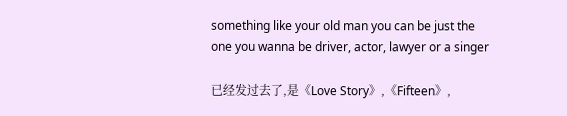something like your old man you can be just the one you wanna be driver, actor, lawyer or a singer

已经发过去了,是《Love Story》,《Fifteen》,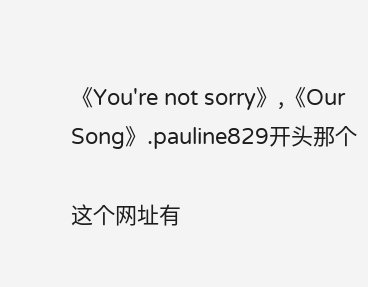《You're not sorry》,《Our Song》.pauline829开头那个

这个网址有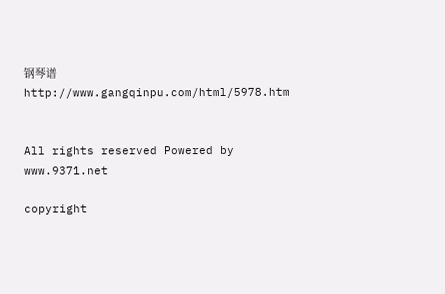钢琴谱 http://www.gangqinpu.com/html/5978.htm


All rights reserved Powered by www.9371.net

copyright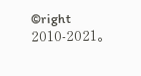©right 2010-2021。